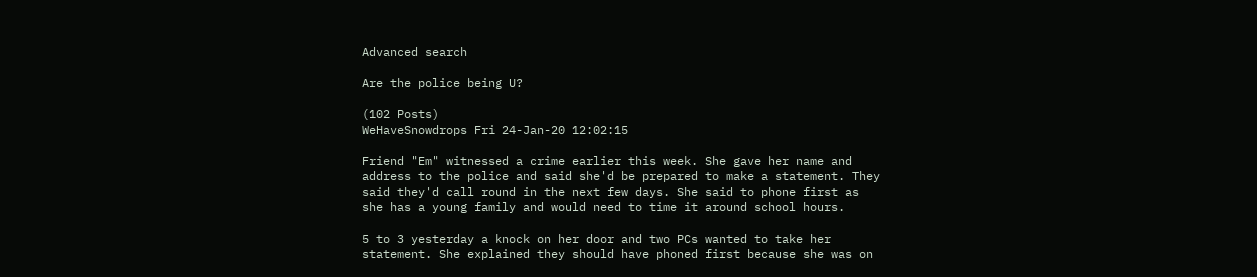Advanced search

Are the police being U?

(102 Posts)
WeHaveSnowdrops Fri 24-Jan-20 12:02:15

Friend "Em" witnessed a crime earlier this week. She gave her name and address to the police and said she'd be prepared to make a statement. They said they'd call round in the next few days. She said to phone first as she has a young family and would need to time it around school hours.

5 to 3 yesterday a knock on her door and two PCs wanted to take her statement. She explained they should have phoned first because she was on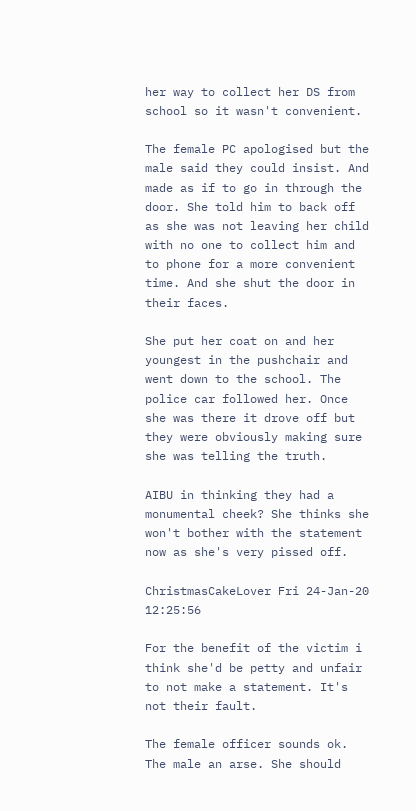her way to collect her DS from school so it wasn't convenient.

The female PC apologised but the male said they could insist. And made as if to go in through the door. She told him to back off as she was not leaving her child with no one to collect him and to phone for a more convenient time. And she shut the door in their faces.

She put her coat on and her youngest in the pushchair and went down to the school. The police car followed her. Once she was there it drove off but they were obviously making sure she was telling the truth.

AIBU in thinking they had a monumental cheek? She thinks she won't bother with the statement now as she's very pissed off.

ChristmasCakeLover Fri 24-Jan-20 12:25:56

For the benefit of the victim i think she'd be petty and unfair to not make a statement. It's not their fault.

The female officer sounds ok. The male an arse. She should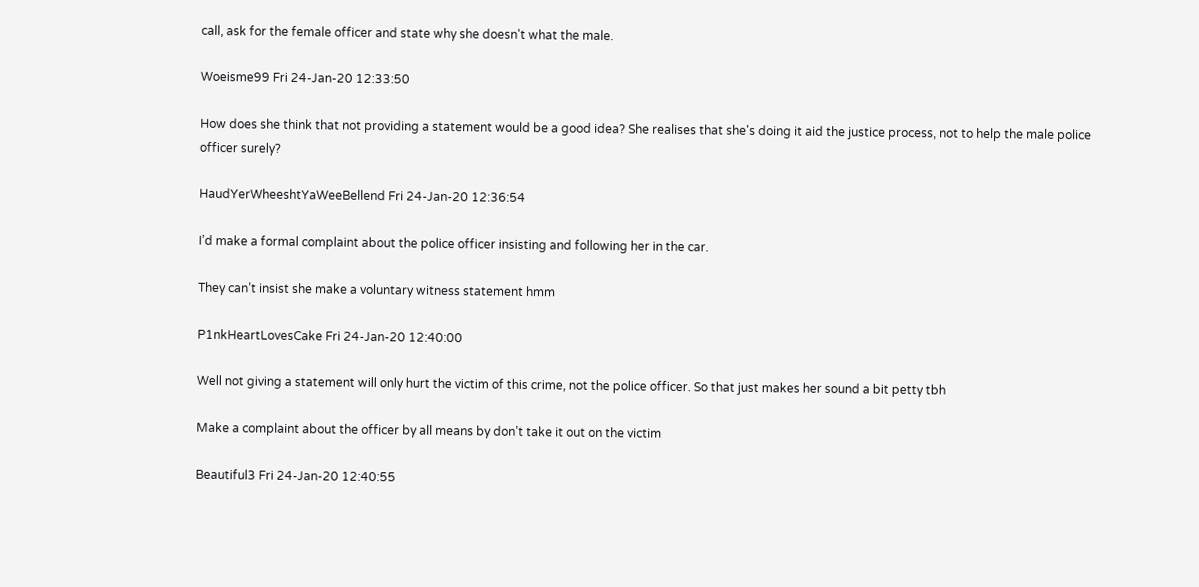call, ask for the female officer and state why she doesn't what the male.

Woeisme99 Fri 24-Jan-20 12:33:50

How does she think that not providing a statement would be a good idea? She realises that she's doing it aid the justice process, not to help the male police officer surely?

HaudYerWheeshtYaWeeBellend Fri 24-Jan-20 12:36:54

I’d make a formal complaint about the police officer insisting and following her in the car.

They can’t insist she make a voluntary witness statement hmm

P1nkHeartLovesCake Fri 24-Jan-20 12:40:00

Well not giving a statement will only hurt the victim of this crime, not the police officer. So that just makes her sound a bit petty tbh

Make a complaint about the officer by all means by don’t take it out on the victim

Beautiful3 Fri 24-Jan-20 12:40:55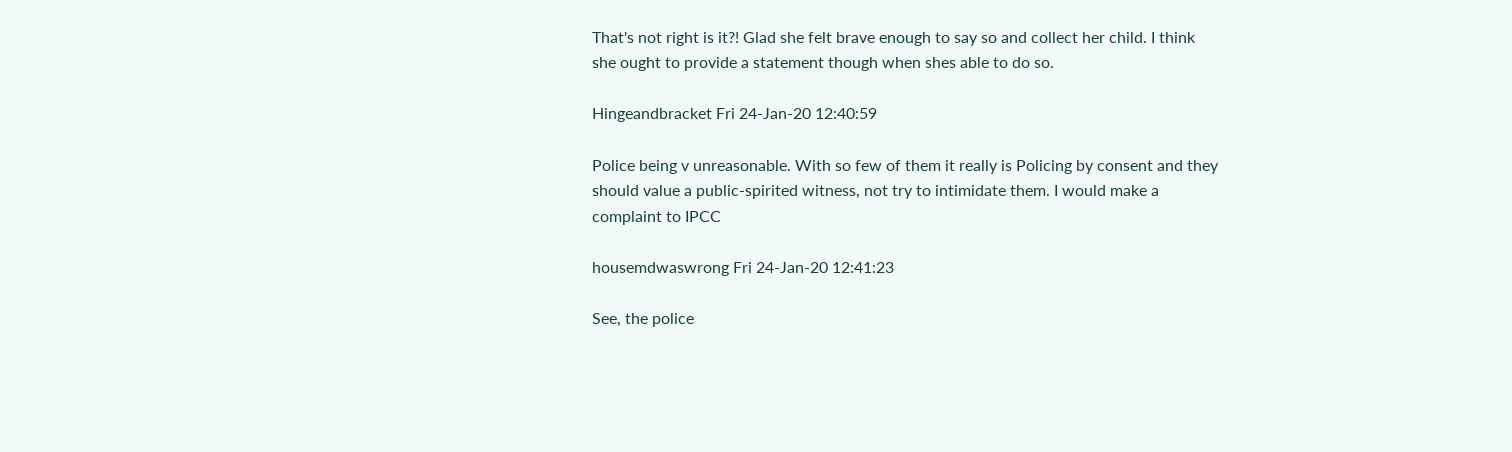That's not right is it?! Glad she felt brave enough to say so and collect her child. I think she ought to provide a statement though when shes able to do so.

Hingeandbracket Fri 24-Jan-20 12:40:59

Police being v unreasonable. With so few of them it really is Policing by consent and they should value a public-spirited witness, not try to intimidate them. I would make a complaint to IPCC

housemdwaswrong Fri 24-Jan-20 12:41:23

See, the police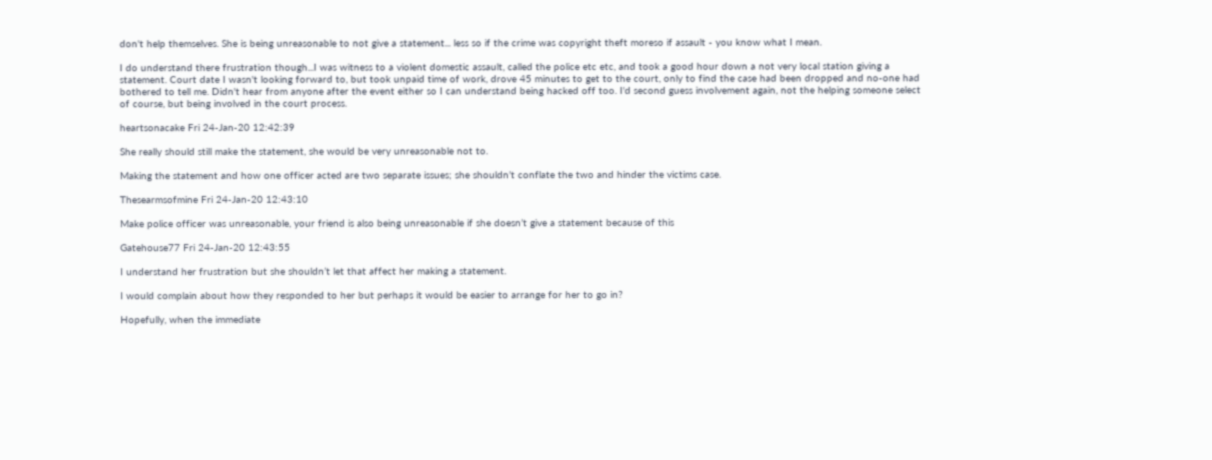don't help themselves. She is being unreasonable to not give a statement... less so if the crime was copyright theft moreso if assault - you know what I mean.

I do understand there frustration though...I was witness to a violent domestic assault, called the police etc etc, and took a good hour down a not very local station giving a statement. Court date I wasn't looking forward to, but took unpaid time of work, drove 45 minutes to get to the court, only to find the case had been dropped and no-one had bothered to tell me. Didn't hear from anyone after the event either so I can understand being hacked off too. I'd second guess involvement again, not the helping someone select of course, but being involved in the court process.

heartsonacake Fri 24-Jan-20 12:42:39

She really should still make the statement, she would be very unreasonable not to.

Making the statement and how one officer acted are two separate issues; she shouldn’t conflate the two and hinder the victims case.

Thesearmsofmine Fri 24-Jan-20 12:43:10

Make police officer was unreasonable, your friend is also being unreasonable if she doesn’t give a statement because of this

Gatehouse77 Fri 24-Jan-20 12:43:55

I understand her frustration but she shouldn’t let that affect her making a statement.

I would complain about how they responded to her but perhaps it would be easier to arrange for her to go in?

Hopefully, when the immediate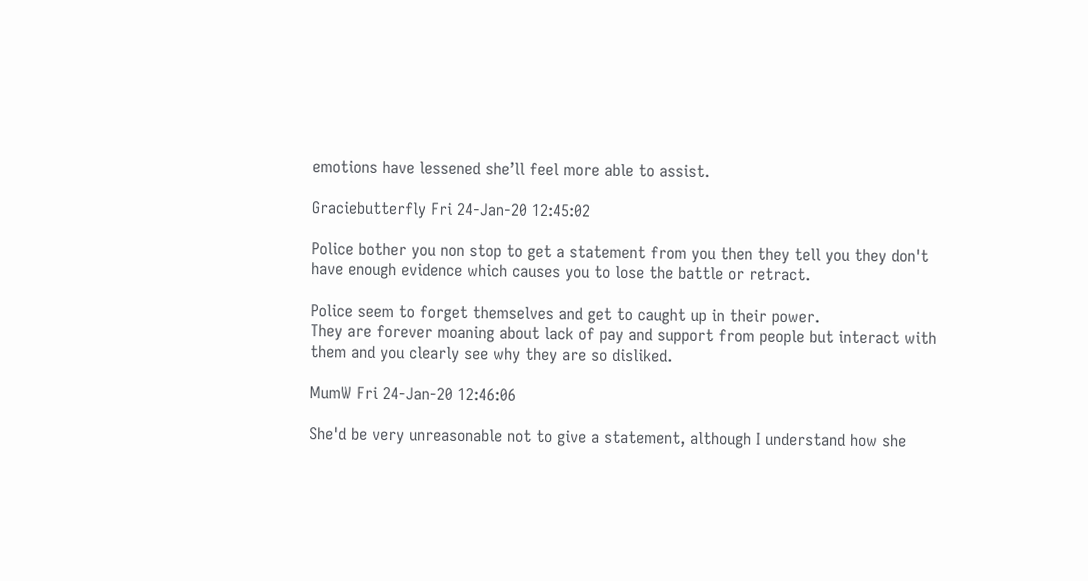emotions have lessened she’ll feel more able to assist.

Graciebutterfly Fri 24-Jan-20 12:45:02

Police bother you non stop to get a statement from you then they tell you they don't have enough evidence which causes you to lose the battle or retract.

Police seem to forget themselves and get to caught up in their power.
They are forever moaning about lack of pay and support from people but interact with them and you clearly see why they are so disliked.

MumW Fri 24-Jan-20 12:46:06

She'd be very unreasonable not to give a statement, although I understand how she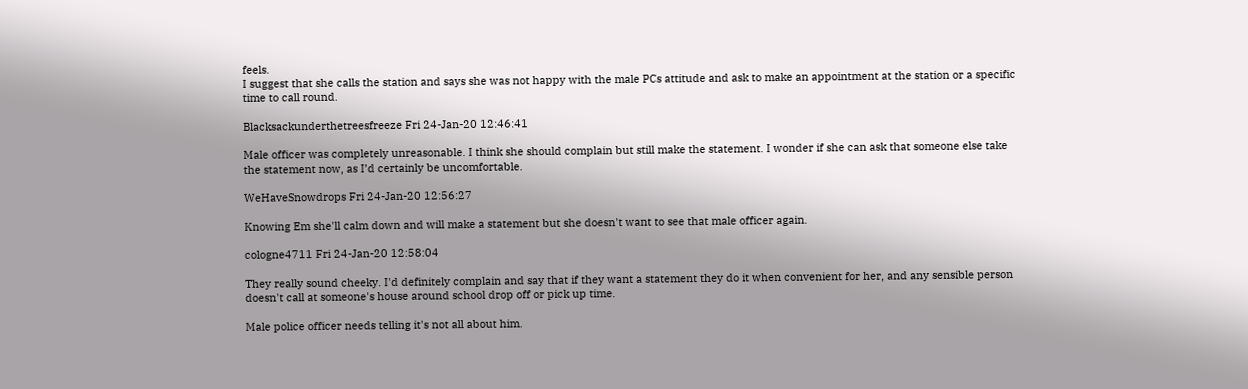feels.
I suggest that she calls the station and says she was not happy with the male PCs attitude and ask to make an appointment at the station or a specific time to call round.

Blacksackunderthetreesfreeze Fri 24-Jan-20 12:46:41

Male officer was completely unreasonable. I think she should complain but still make the statement. I wonder if she can ask that someone else take the statement now, as I’d certainly be uncomfortable.

WeHaveSnowdrops Fri 24-Jan-20 12:56:27

Knowing Em she'll calm down and will make a statement but she doesn't want to see that male officer again.

cologne4711 Fri 24-Jan-20 12:58:04

They really sound cheeky. I'd definitely complain and say that if they want a statement they do it when convenient for her, and any sensible person doesn't call at someone's house around school drop off or pick up time.

Male police officer needs telling it's not all about him.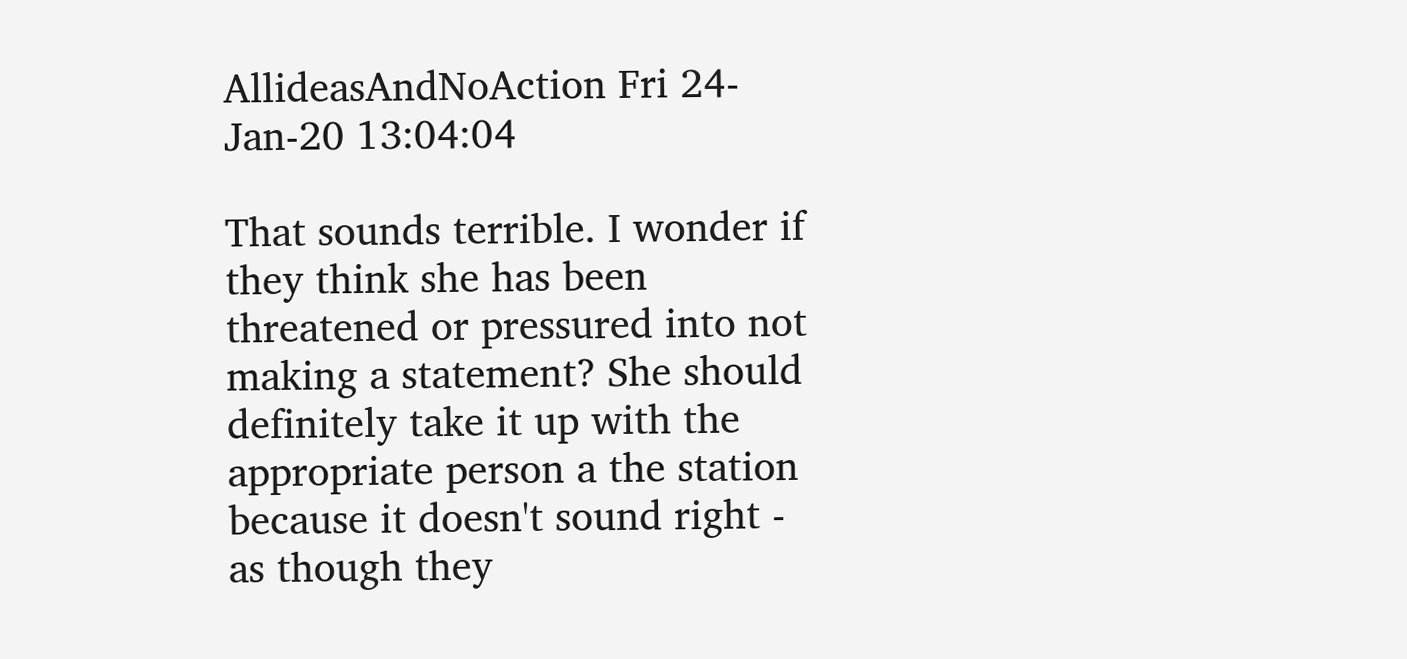AllideasAndNoAction Fri 24-Jan-20 13:04:04

That sounds terrible. I wonder if they think she has been threatened or pressured into not making a statement? She should definitely take it up with the appropriate person a the station because it doesn't sound right - as though they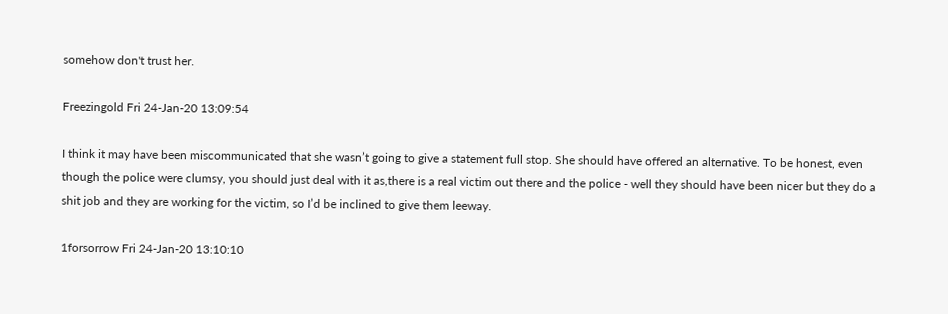somehow don't trust her.

Freezingold Fri 24-Jan-20 13:09:54

I think it may have been miscommunicated that she wasn’t going to give a statement full stop. She should have offered an alternative. To be honest, even though the police were clumsy, you should just deal with it as,there is a real victim out there and the police - well they should have been nicer but they do a shit job and they are working for the victim, so I’d be inclined to give them leeway.

1forsorrow Fri 24-Jan-20 13:10:10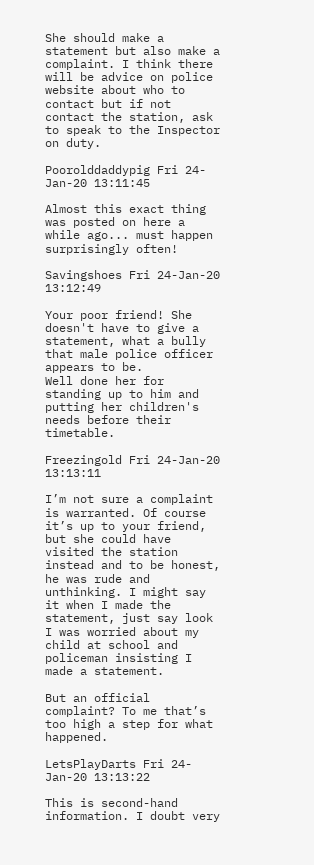She should make a statement but also make a complaint. I think there will be advice on police website about who to contact but if not contact the station, ask to speak to the Inspector on duty.

Poorolddaddypig Fri 24-Jan-20 13:11:45

Almost this exact thing was posted on here a while ago... must happen surprisingly often!

Savingshoes Fri 24-Jan-20 13:12:49

Your poor friend! She doesn't have to give a statement, what a bully that male police officer appears to be.
Well done her for standing up to him and putting her children's needs before their timetable.

Freezingold Fri 24-Jan-20 13:13:11

I’m not sure a complaint is warranted. Of course it’s up to your friend, but she could have visited the station instead and to be honest, he was rude and unthinking. I might say it when I made the statement, just say look I was worried about my child at school and policeman insisting I made a statement.

But an official complaint? To me that’s too high a step for what happened.

LetsPlayDarts Fri 24-Jan-20 13:13:22

This is second-hand information. I doubt very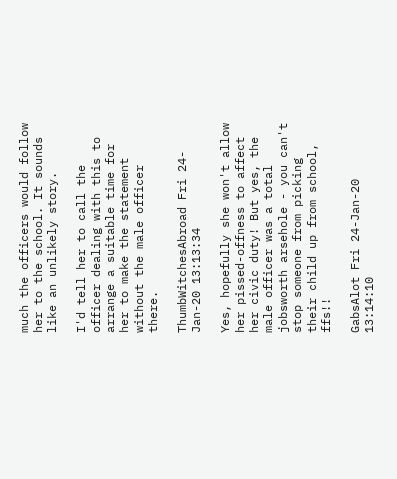much the officers would follow her to the school. It sounds like an unlikely story.

I'd tell her to call the officer dealing with this to arrange a suitable time for her to make the statement without the male officer there.

ThumbWitchesAbroad Fri 24-Jan-20 13:13:34

Yes, hopefully she won't allow her pissed-offness to affect her civic duty! But yes, the male officer was a total jobsworth arsehole - you can't stop someone from picking their child up from school, ffs!!

GabsAlot Fri 24-Jan-20 13:14:10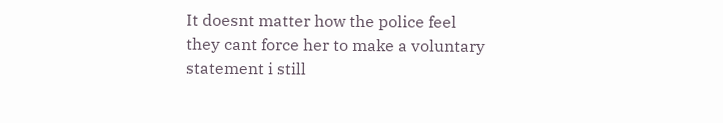It doesnt matter how the police feel they cant force her to make a voluntary statement i still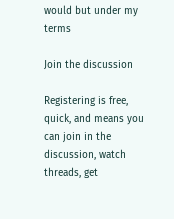would but under my terms

Join the discussion

Registering is free, quick, and means you can join in the discussion, watch threads, get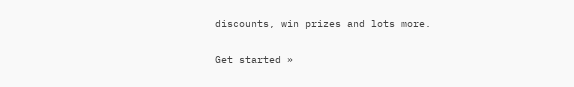discounts, win prizes and lots more.

Get started »